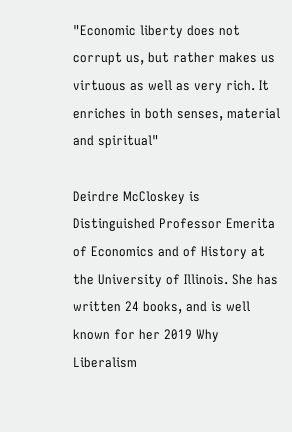"Economic liberty does not corrupt us, but rather makes us virtuous as well as very rich. It enriches in both senses, material and spiritual"

Deirdre McCloskey is Distinguished Professor Emerita of Economics and of History at the University of Illinois. She has written 24 books, and is well known for her 2019 Why Liberalism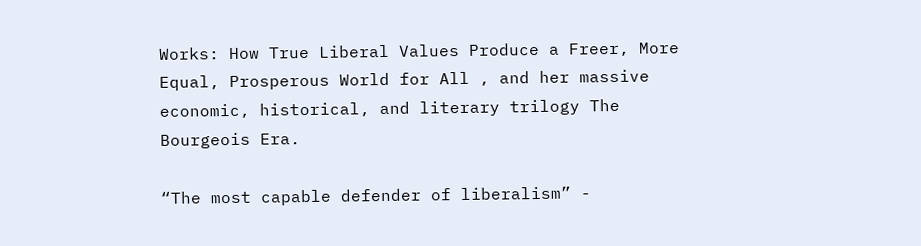Works: How True Liberal Values Produce a Freer, More Equal, Prosperous World for All , and her massive economic, historical, and literary trilogy The Bourgeois Era.

“The most capable defender of liberalism” -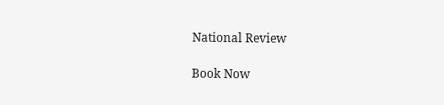National Review

Book Now